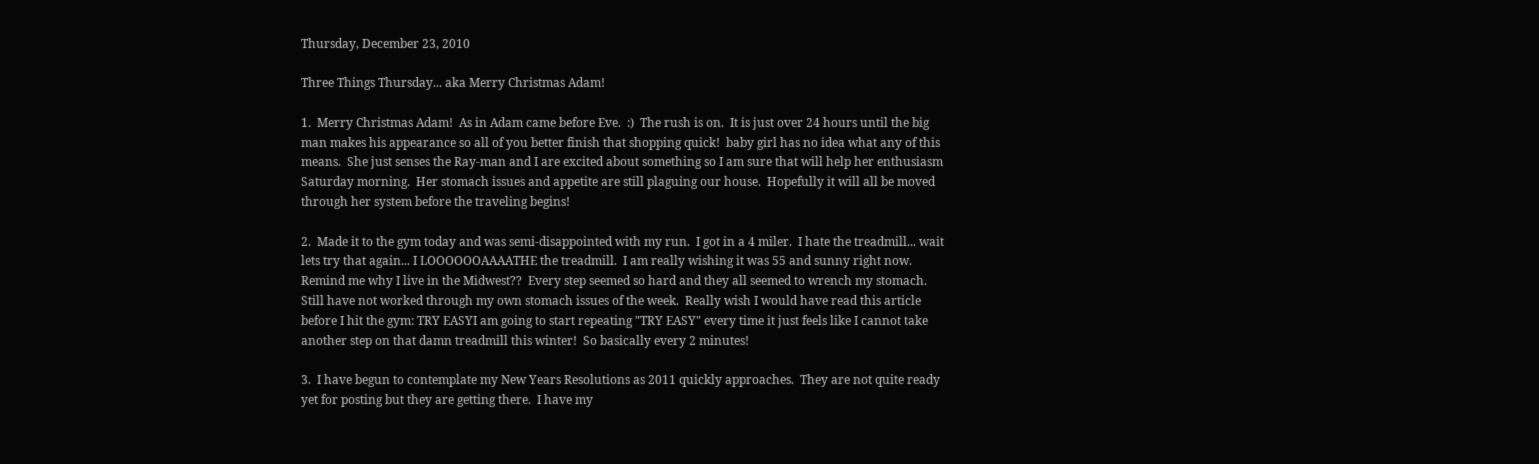Thursday, December 23, 2010

Three Things Thursday... aka Merry Christmas Adam!

1.  Merry Christmas Adam!  As in Adam came before Eve.  :)  The rush is on.  It is just over 24 hours until the big man makes his appearance so all of you better finish that shopping quick!  baby girl has no idea what any of this means.  She just senses the Ray-man and I are excited about something so I am sure that will help her enthusiasm Saturday morning.  Her stomach issues and appetite are still plaguing our house.  Hopefully it will all be moved through her system before the traveling begins!

2.  Made it to the gym today and was semi-disappointed with my run.  I got in a 4 miler.  I hate the treadmill... wait lets try that again... I LOOOOOOAAAATHE the treadmill.  I am really wishing it was 55 and sunny right now.  Remind me why I live in the Midwest??  Every step seemed so hard and they all seemed to wrench my stomach.  Still have not worked through my own stomach issues of the week.  Really wish I would have read this article before I hit the gym: TRY EASYI am going to start repeating "TRY EASY" every time it just feels like I cannot take another step on that damn treadmill this winter!  So basically every 2 minutes!

3.  I have begun to contemplate my New Years Resolutions as 2011 quickly approaches.  They are not quite ready yet for posting but they are getting there.  I have my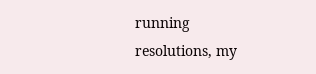running resolutions, my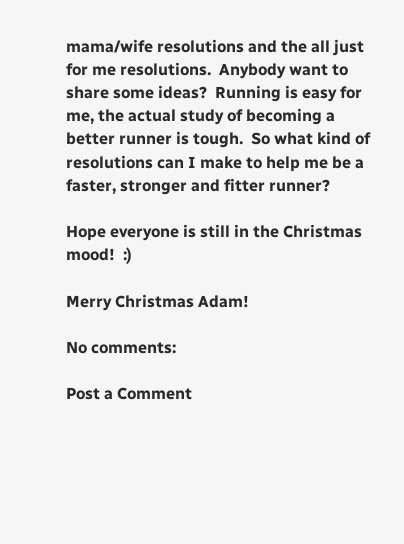mama/wife resolutions and the all just for me resolutions.  Anybody want to share some ideas?  Running is easy for me, the actual study of becoming a better runner is tough.  So what kind of resolutions can I make to help me be a faster, stronger and fitter runner?

Hope everyone is still in the Christmas mood!  :)

Merry Christmas Adam!

No comments:

Post a Comment